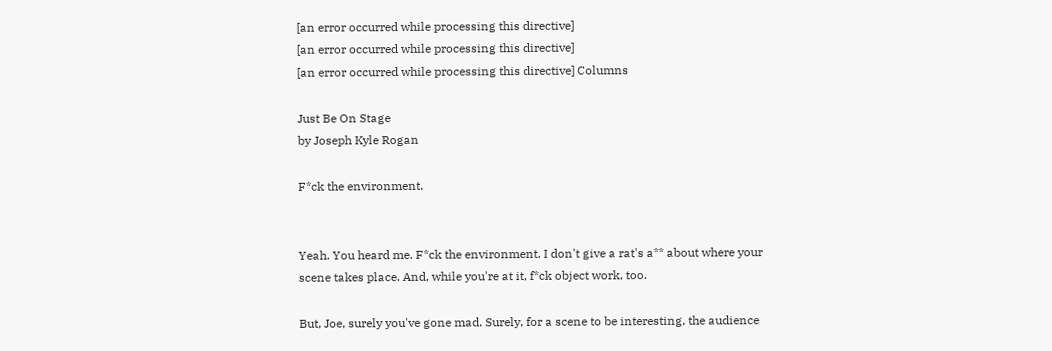[an error occurred while processing this directive]
[an error occurred while processing this directive]
[an error occurred while processing this directive] Columns

Just Be On Stage
by Joseph Kyle Rogan

F*ck the environment.


Yeah. You heard me. F*ck the environment. I don't give a rat's a** about where your scene takes place. And, while you're at it, f*ck object work, too.

But, Joe, surely you've gone mad. Surely, for a scene to be interesting, the audience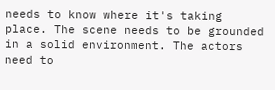needs to know where it's taking place. The scene needs to be grounded in a solid environment. The actors need to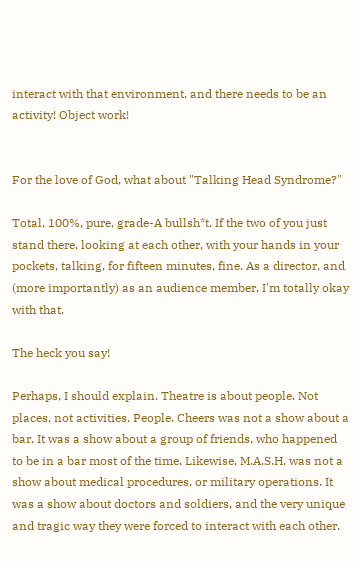interact with that environment, and there needs to be an activity! Object work!


For the love of God, what about "Talking Head Syndrome?"

Total, 100%, pure, grade-A bullsh*t. If the two of you just stand there, looking at each other, with your hands in your pockets, talking, for fifteen minutes, fine. As a director, and (more importantly) as an audience member, I'm totally okay with that.

The heck you say!

Perhaps, I should explain. Theatre is about people. Not places, not activities. People. Cheers was not a show about a bar. It was a show about a group of friends, who happened to be in a bar most of the time. Likewise, M.A.S.H. was not a show about medical procedures, or military operations. It was a show about doctors and soldiers, and the very unique and tragic way they were forced to interact with each other.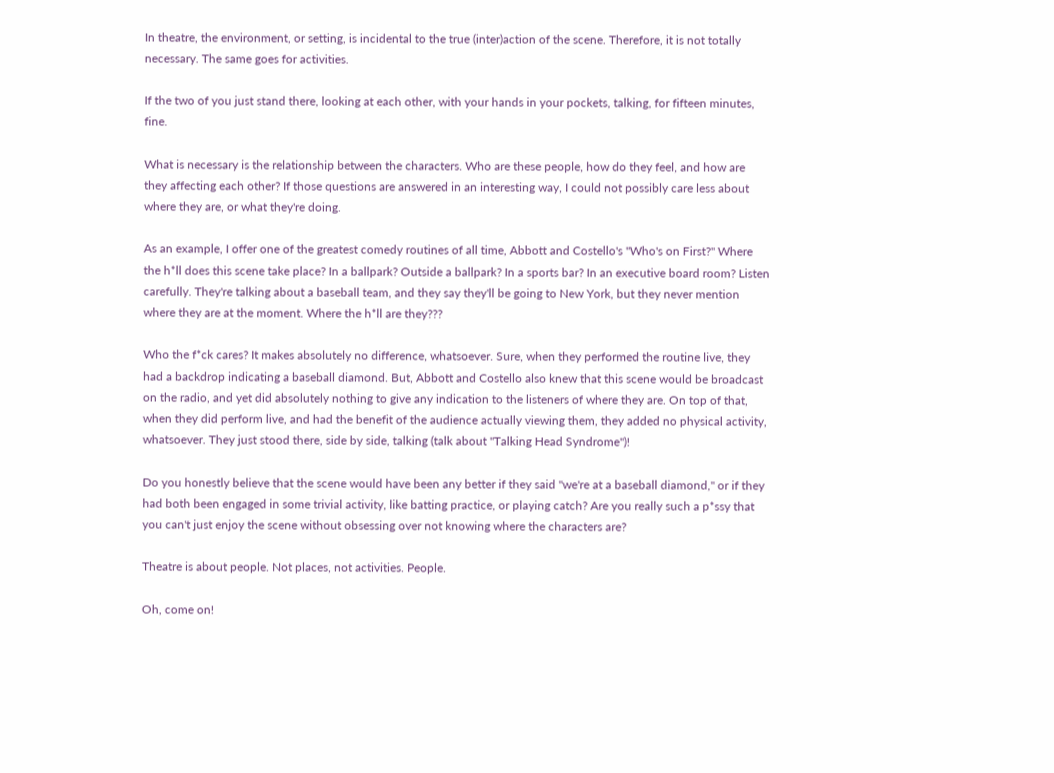In theatre, the environment, or setting, is incidental to the true (inter)action of the scene. Therefore, it is not totally necessary. The same goes for activities.

If the two of you just stand there, looking at each other, with your hands in your pockets, talking, for fifteen minutes, fine.

What is necessary is the relationship between the characters. Who are these people, how do they feel, and how are they affecting each other? If those questions are answered in an interesting way, I could not possibly care less about where they are, or what they're doing.

As an example, I offer one of the greatest comedy routines of all time, Abbott and Costello's "Who's on First?" Where the h*ll does this scene take place? In a ballpark? Outside a ballpark? In a sports bar? In an executive board room? Listen carefully. They're talking about a baseball team, and they say they'll be going to New York, but they never mention where they are at the moment. Where the h*ll are they???

Who the f*ck cares? It makes absolutely no difference, whatsoever. Sure, when they performed the routine live, they had a backdrop indicating a baseball diamond. But, Abbott and Costello also knew that this scene would be broadcast on the radio, and yet did absolutely nothing to give any indication to the listeners of where they are. On top of that, when they did perform live, and had the benefit of the audience actually viewing them, they added no physical activity, whatsoever. They just stood there, side by side, talking (talk about "Talking Head Syndrome")!

Do you honestly believe that the scene would have been any better if they said "we're at a baseball diamond," or if they had both been engaged in some trivial activity, like batting practice, or playing catch? Are you really such a p*ssy that you can't just enjoy the scene without obsessing over not knowing where the characters are?

Theatre is about people. Not places, not activities. People.

Oh, come on!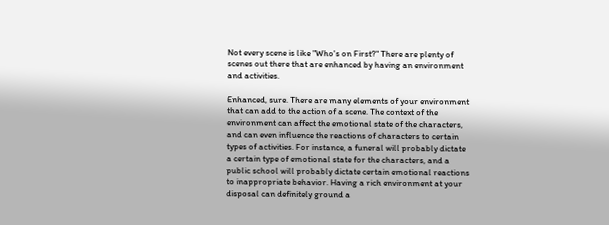Not every scene is like "Who's on First?" There are plenty of scenes out there that are enhanced by having an environment and activities.

Enhanced, sure. There are many elements of your environment that can add to the action of a scene. The context of the environment can affect the emotional state of the characters, and can even influence the reactions of characters to certain types of activities. For instance, a funeral will probably dictate a certain type of emotional state for the characters, and a public school will probably dictate certain emotional reactions to inappropriate behavior. Having a rich environment at your disposal can definitely ground a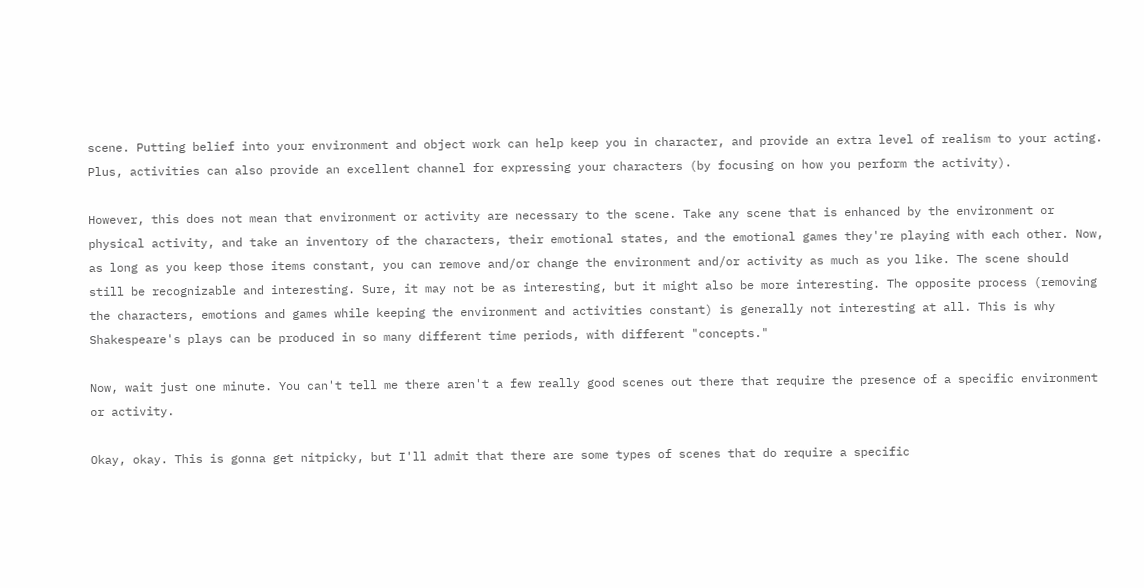scene. Putting belief into your environment and object work can help keep you in character, and provide an extra level of realism to your acting. Plus, activities can also provide an excellent channel for expressing your characters (by focusing on how you perform the activity).

However, this does not mean that environment or activity are necessary to the scene. Take any scene that is enhanced by the environment or physical activity, and take an inventory of the characters, their emotional states, and the emotional games they're playing with each other. Now, as long as you keep those items constant, you can remove and/or change the environment and/or activity as much as you like. The scene should still be recognizable and interesting. Sure, it may not be as interesting, but it might also be more interesting. The opposite process (removing the characters, emotions and games while keeping the environment and activities constant) is generally not interesting at all. This is why Shakespeare's plays can be produced in so many different time periods, with different "concepts."

Now, wait just one minute. You can't tell me there aren't a few really good scenes out there that require the presence of a specific environment or activity.

Okay, okay. This is gonna get nitpicky, but I'll admit that there are some types of scenes that do require a specific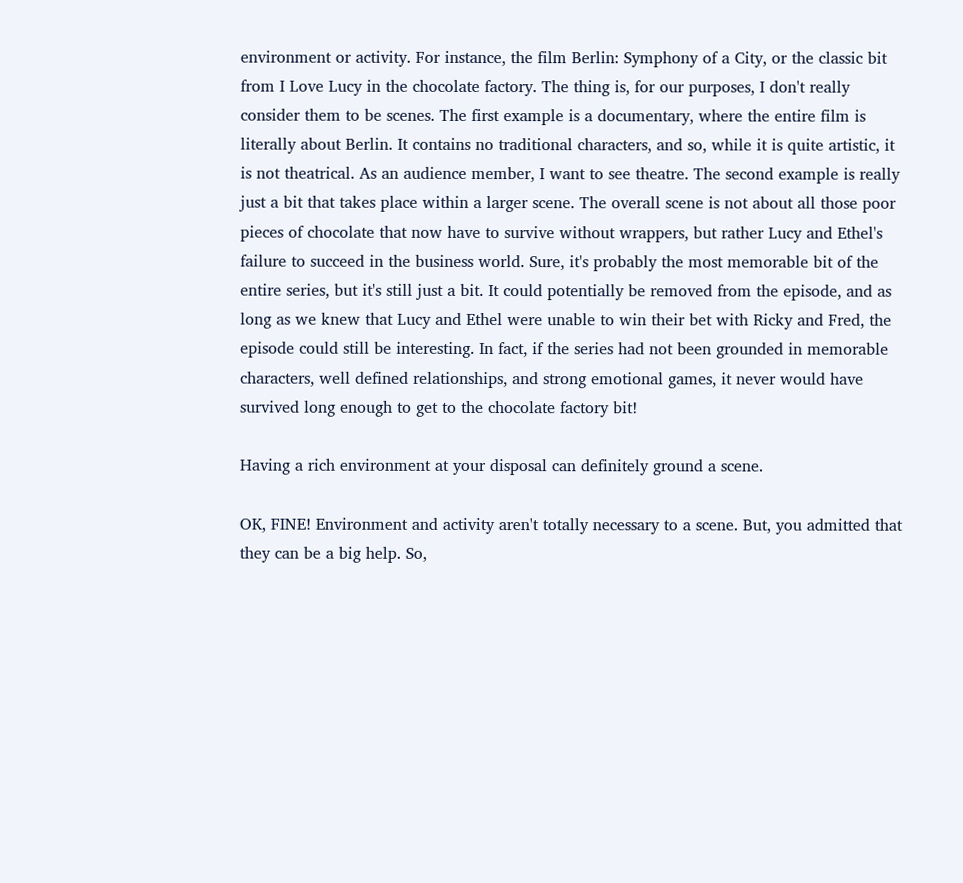environment or activity. For instance, the film Berlin: Symphony of a City, or the classic bit from I Love Lucy in the chocolate factory. The thing is, for our purposes, I don't really consider them to be scenes. The first example is a documentary, where the entire film is literally about Berlin. It contains no traditional characters, and so, while it is quite artistic, it is not theatrical. As an audience member, I want to see theatre. The second example is really just a bit that takes place within a larger scene. The overall scene is not about all those poor pieces of chocolate that now have to survive without wrappers, but rather Lucy and Ethel's failure to succeed in the business world. Sure, it's probably the most memorable bit of the entire series, but it's still just a bit. It could potentially be removed from the episode, and as long as we knew that Lucy and Ethel were unable to win their bet with Ricky and Fred, the episode could still be interesting. In fact, if the series had not been grounded in memorable characters, well defined relationships, and strong emotional games, it never would have survived long enough to get to the chocolate factory bit!

Having a rich environment at your disposal can definitely ground a scene.

OK, FINE! Environment and activity aren't totally necessary to a scene. But, you admitted that they can be a big help. So,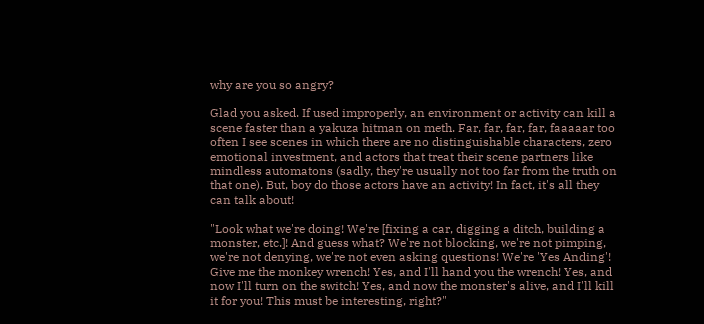why are you so angry?

Glad you asked. If used improperly, an environment or activity can kill a scene faster than a yakuza hitman on meth. Far, far, far, far, faaaaar too often I see scenes in which there are no distinguishable characters, zero emotional investment, and actors that treat their scene partners like mindless automatons (sadly, they're usually not too far from the truth on that one). But, boy do those actors have an activity! In fact, it's all they can talk about!

"Look what we're doing! We're [fixing a car, digging a ditch, building a monster, etc.]! And guess what? We're not blocking, we're not pimping, we're not denying, we're not even asking questions! We're 'Yes Anding'! Give me the monkey wrench! Yes, and I'll hand you the wrench! Yes, and now I'll turn on the switch! Yes, and now the monster's alive, and I'll kill it for you! This must be interesting, right?"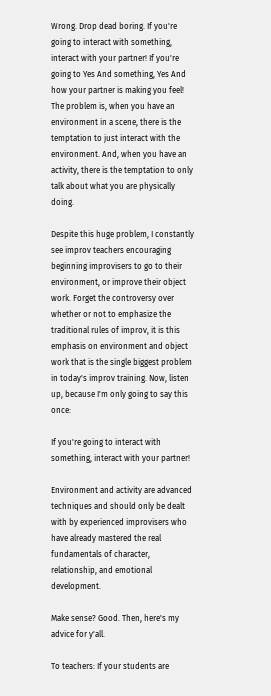Wrong. Drop dead boring. If you're going to interact with something, interact with your partner! If you're going to Yes And something, Yes And how your partner is making you feel! The problem is, when you have an environment in a scene, there is the temptation to just interact with the environment. And, when you have an activity, there is the temptation to only talk about what you are physically doing.

Despite this huge problem, I constantly see improv teachers encouraging beginning improvisers to go to their environment, or improve their object work. Forget the controversy over whether or not to emphasize the traditional rules of improv, it is this emphasis on environment and object work that is the single biggest problem in today's improv training. Now, listen up, because I'm only going to say this once:

If you're going to interact with something, interact with your partner!

Environment and activity are advanced techniques and should only be dealt with by experienced improvisers who have already mastered the real fundamentals of character, relationship, and emotional development.

Make sense? Good. Then, here's my advice for y'all.

To teachers: If your students are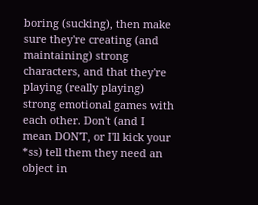boring (sucking), then make sure they're creating (and maintaining) strong characters, and that they're playing (really playing) strong emotional games with each other. Don't (and I mean DON'T, or I'll kick your *ss) tell them they need an object in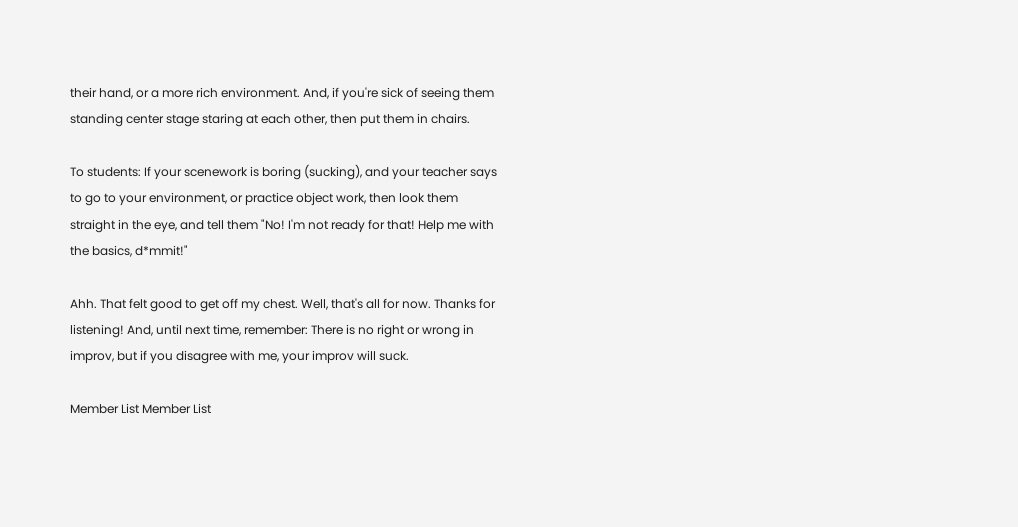their hand, or a more rich environment. And, if you're sick of seeing them standing center stage staring at each other, then put them in chairs.

To students: If your scenework is boring (sucking), and your teacher says to go to your environment, or practice object work, then look them straight in the eye, and tell them "No! I'm not ready for that! Help me with the basics, d*mmit!"

Ahh. That felt good to get off my chest. Well, that's all for now. Thanks for listening! And, until next time, remember: There is no right or wrong in improv, but if you disagree with me, your improv will suck.

Member List Member List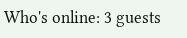Who's online: 3 guests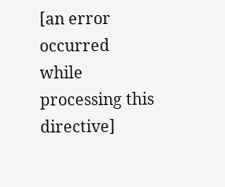[an error occurred while processing this directive]